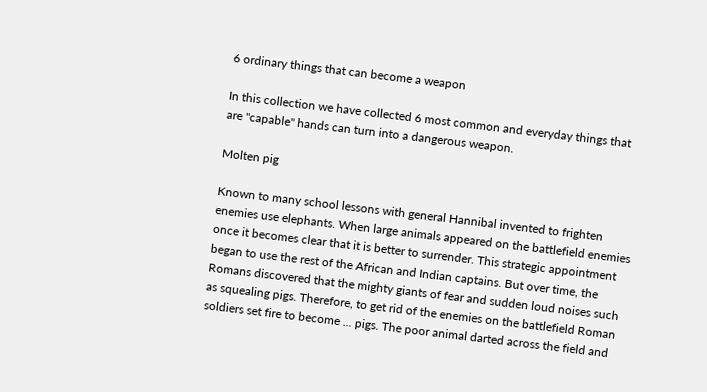6 ordinary things that can become a weapon

In this collection we have collected 6 most common and everyday things that are "capable" hands can turn into a dangerous weapon.

Molten pig

Known to many school lessons with general Hannibal invented to frighten enemies use elephants. When large animals appeared on the battlefield enemies once it becomes clear that it is better to surrender. This strategic appointment began to use the rest of the African and Indian captains. But over time, the Romans discovered that the mighty giants of fear and sudden loud noises such as squealing pigs. Therefore, to get rid of the enemies on the battlefield Roman soldiers set fire to become ... pigs. The poor animal darted across the field and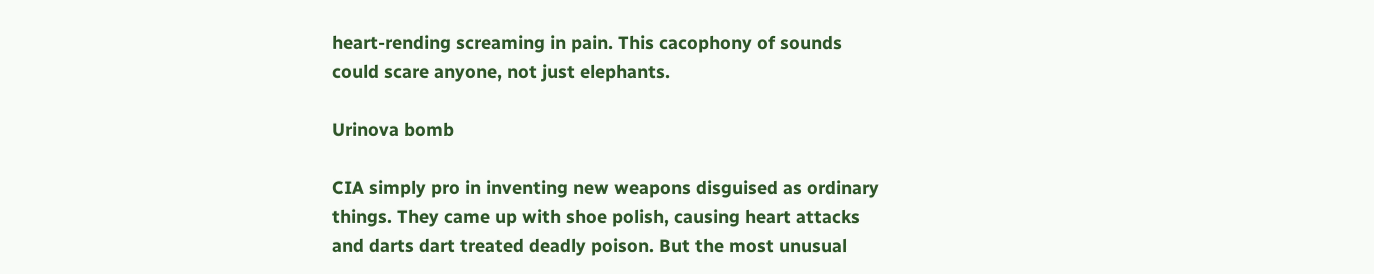heart-rending screaming in pain. This cacophony of sounds could scare anyone, not just elephants.

Urinova bomb

CIA simply pro in inventing new weapons disguised as ordinary things. They came up with shoe polish, causing heart attacks and darts dart treated deadly poison. But the most unusual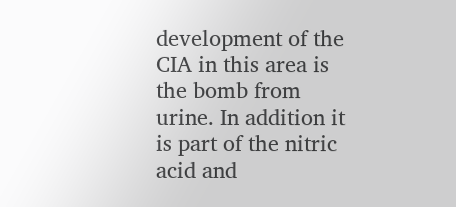development of the CIA in this area is the bomb from urine. In addition it is part of the nitric acid and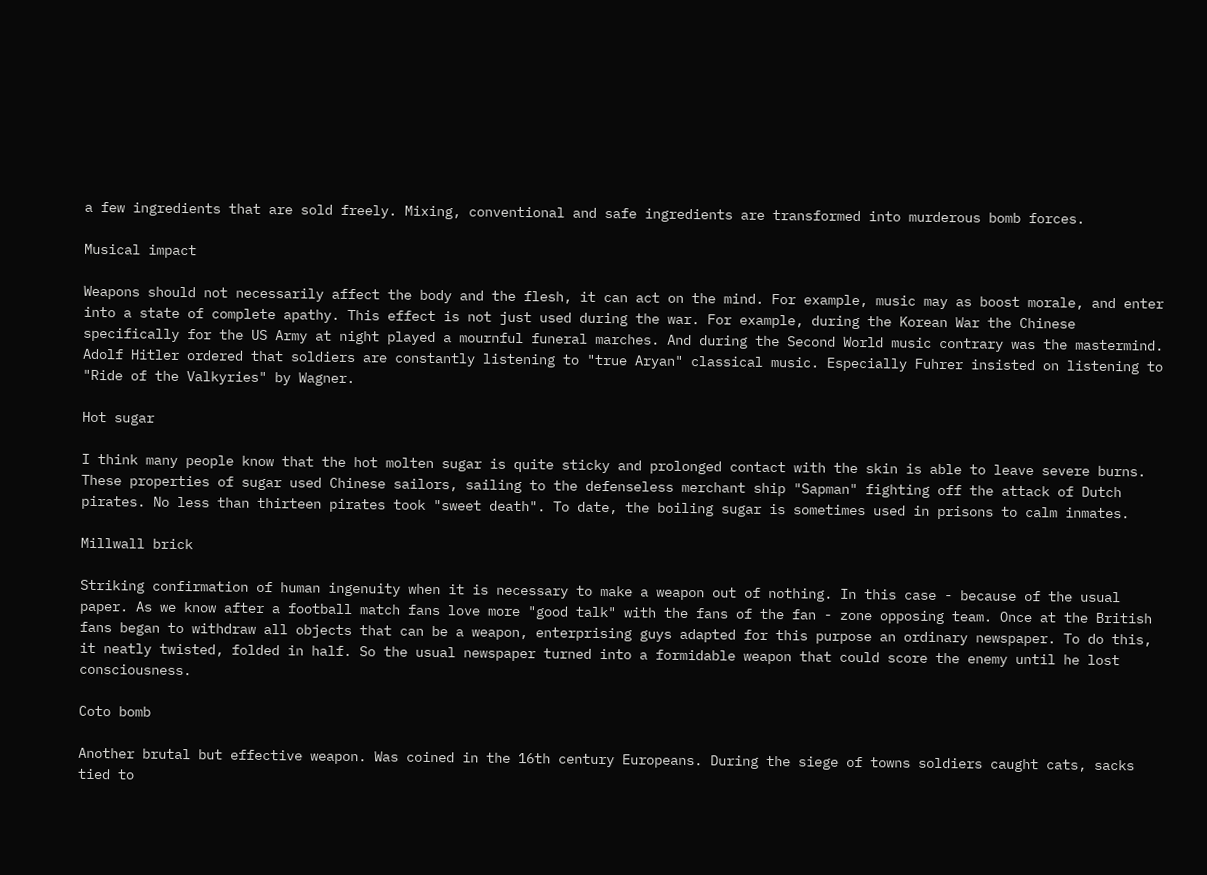a few ingredients that are sold freely. Mixing, conventional and safe ingredients are transformed into murderous bomb forces.

Musical impact

Weapons should not necessarily affect the body and the flesh, it can act on the mind. For example, music may as boost morale, and enter into a state of complete apathy. This effect is not just used during the war. For example, during the Korean War the Chinese specifically for the US Army at night played a mournful funeral marches. And during the Second World music contrary was the mastermind. Adolf Hitler ordered that soldiers are constantly listening to "true Aryan" classical music. Especially Fuhrer insisted on listening to "Ride of the Valkyries" by Wagner.

Hot sugar

I think many people know that the hot molten sugar is quite sticky and prolonged contact with the skin is able to leave severe burns. These properties of sugar used Chinese sailors, sailing to the defenseless merchant ship "Sapman" fighting off the attack of Dutch pirates. No less than thirteen pirates took "sweet death". To date, the boiling sugar is sometimes used in prisons to calm inmates.

Millwall brick

Striking confirmation of human ingenuity when it is necessary to make a weapon out of nothing. In this case - because of the usual paper. As we know after a football match fans love more "good talk" with the fans of the fan - zone opposing team. Once at the British fans began to withdraw all objects that can be a weapon, enterprising guys adapted for this purpose an ordinary newspaper. To do this, it neatly twisted, folded in half. So the usual newspaper turned into a formidable weapon that could score the enemy until he lost consciousness.

Coto bomb

Another brutal but effective weapon. Was coined in the 16th century Europeans. During the siege of towns soldiers caught cats, sacks tied to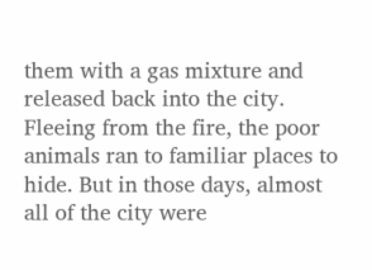them with a gas mixture and released back into the city. Fleeing from the fire, the poor animals ran to familiar places to hide. But in those days, almost all of the city were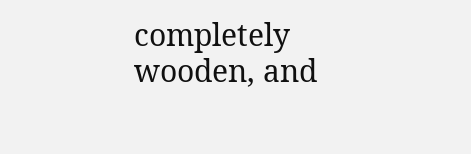completely wooden, and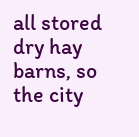all stored dry hay barns, so the city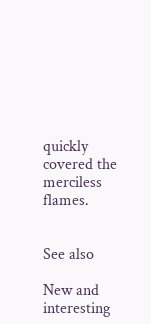quickly covered the merciless flames.


See also

New and interesting